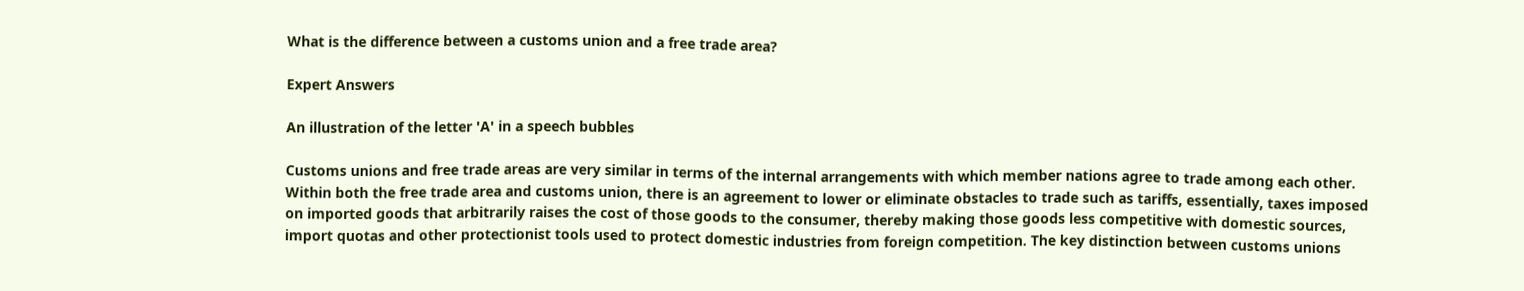What is the difference between a customs union and a free trade area?

Expert Answers

An illustration of the letter 'A' in a speech bubbles

Customs unions and free trade areas are very similar in terms of the internal arrangements with which member nations agree to trade among each other. Within both the free trade area and customs union, there is an agreement to lower or eliminate obstacles to trade such as tariffs, essentially, taxes imposed on imported goods that arbitrarily raises the cost of those goods to the consumer, thereby making those goods less competitive with domestic sources, import quotas and other protectionist tools used to protect domestic industries from foreign competition. The key distinction between customs unions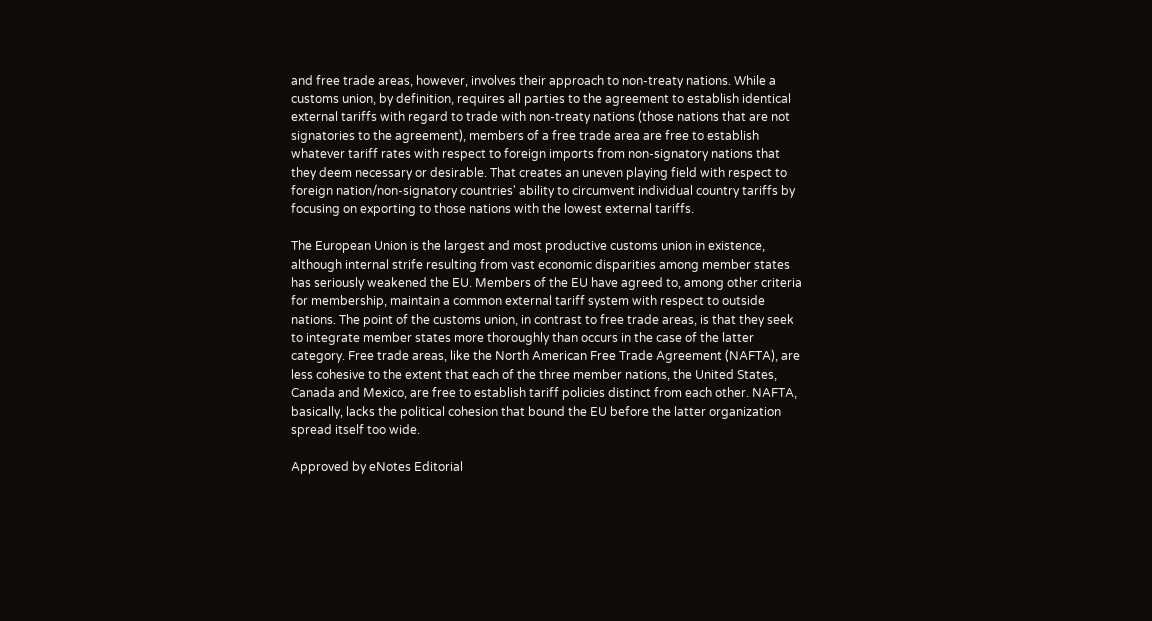and free trade areas, however, involves their approach to non-treaty nations. While a customs union, by definition, requires all parties to the agreement to establish identical external tariffs with regard to trade with non-treaty nations (those nations that are not signatories to the agreement), members of a free trade area are free to establish whatever tariff rates with respect to foreign imports from non-signatory nations that they deem necessary or desirable. That creates an uneven playing field with respect to foreign nation/non-signatory countries' ability to circumvent individual country tariffs by focusing on exporting to those nations with the lowest external tariffs.

The European Union is the largest and most productive customs union in existence, although internal strife resulting from vast economic disparities among member states has seriously weakened the EU. Members of the EU have agreed to, among other criteria for membership, maintain a common external tariff system with respect to outside nations. The point of the customs union, in contrast to free trade areas, is that they seek to integrate member states more thoroughly than occurs in the case of the latter category. Free trade areas, like the North American Free Trade Agreement (NAFTA), are less cohesive to the extent that each of the three member nations, the United States, Canada and Mexico, are free to establish tariff policies distinct from each other. NAFTA, basically, lacks the political cohesion that bound the EU before the latter organization spread itself too wide.

Approved by eNotes Editorial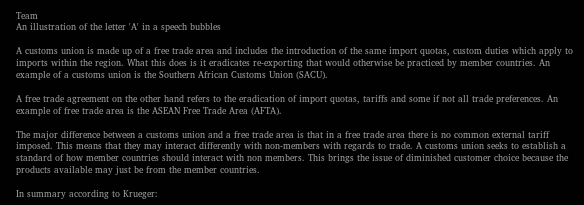Team
An illustration of the letter 'A' in a speech bubbles

A customs union is made up of a free trade area and includes the introduction of the same import quotas, custom duties which apply to imports within the region. What this does is it eradicates re-exporting that would otherwise be practiced by member countries. An example of a customs union is the Southern African Customs Union (SACU).

A free trade agreement on the other hand refers to the eradication of import quotas, tariffs and some if not all trade preferences. An example of free trade area is the ASEAN Free Trade Area (AFTA).

The major difference between a customs union and a free trade area is that in a free trade area there is no common external tariff imposed. This means that they may interact differently with non-members with regards to trade. A customs union seeks to establish a standard of how member countries should interact with non members. This brings the issue of diminished customer choice because the products available may just be from the member countries.

In summary according to Krueger: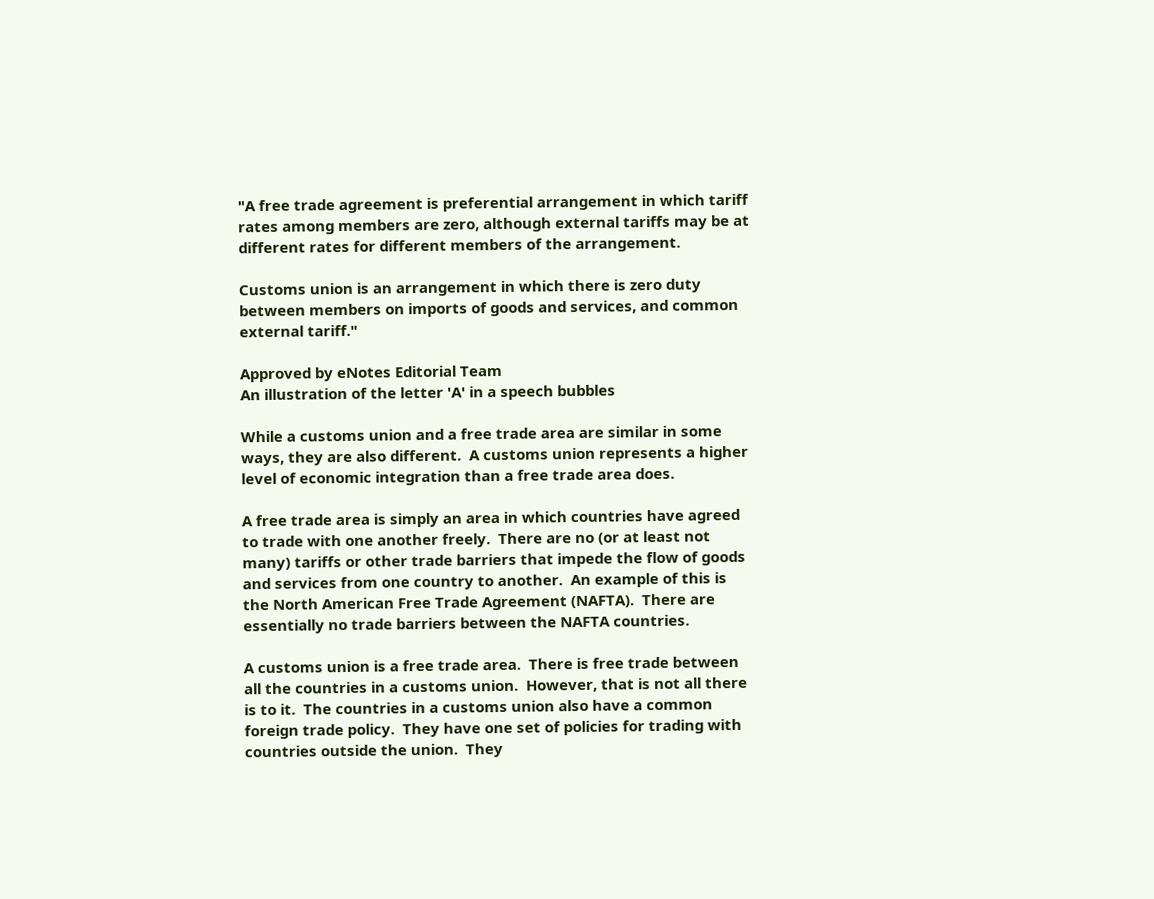"A free trade agreement is preferential arrangement in which tariff rates among members are zero, although external tariffs may be at different rates for different members of the arrangement.

Customs union is an arrangement in which there is zero duty between members on imports of goods and services, and common external tariff."

Approved by eNotes Editorial Team
An illustration of the letter 'A' in a speech bubbles

While a customs union and a free trade area are similar in some ways, they are also different.  A customs union represents a higher level of economic integration than a free trade area does.

A free trade area is simply an area in which countries have agreed to trade with one another freely.  There are no (or at least not many) tariffs or other trade barriers that impede the flow of goods and services from one country to another.  An example of this is the North American Free Trade Agreement (NAFTA).  There are essentially no trade barriers between the NAFTA countries.

A customs union is a free trade area.  There is free trade between all the countries in a customs union.  However, that is not all there is to it.  The countries in a customs union also have a common foreign trade policy.  They have one set of policies for trading with countries outside the union.  They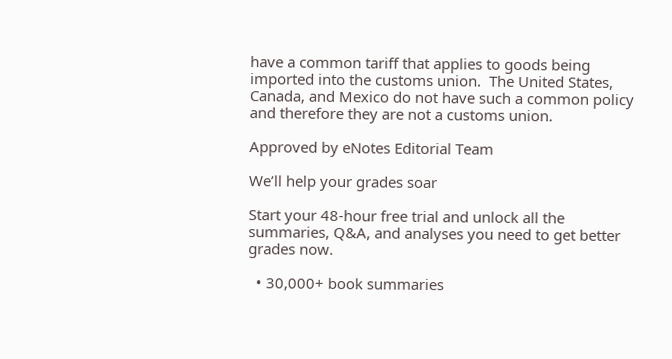have a common tariff that applies to goods being imported into the customs union.  The United States, Canada, and Mexico do not have such a common policy and therefore they are not a customs union.

Approved by eNotes Editorial Team

We’ll help your grades soar

Start your 48-hour free trial and unlock all the summaries, Q&A, and analyses you need to get better grades now.

  • 30,000+ book summaries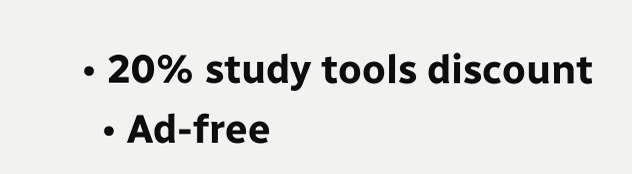• 20% study tools discount
  • Ad-free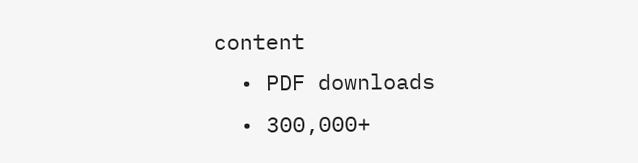content
  • PDF downloads
  • 300,000+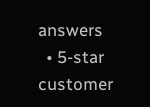answers
  • 5-star customer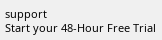support
Start your 48-Hour Free Trial